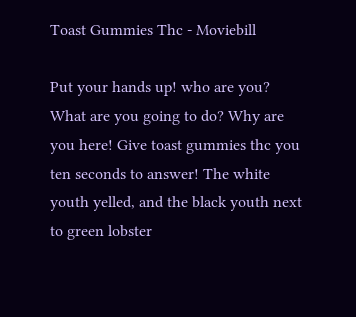Toast Gummies Thc - Moviebill

Put your hands up! who are you? What are you going to do? Why are you here! Give toast gummies thc you ten seconds to answer! The white youth yelled, and the black youth next to green lobster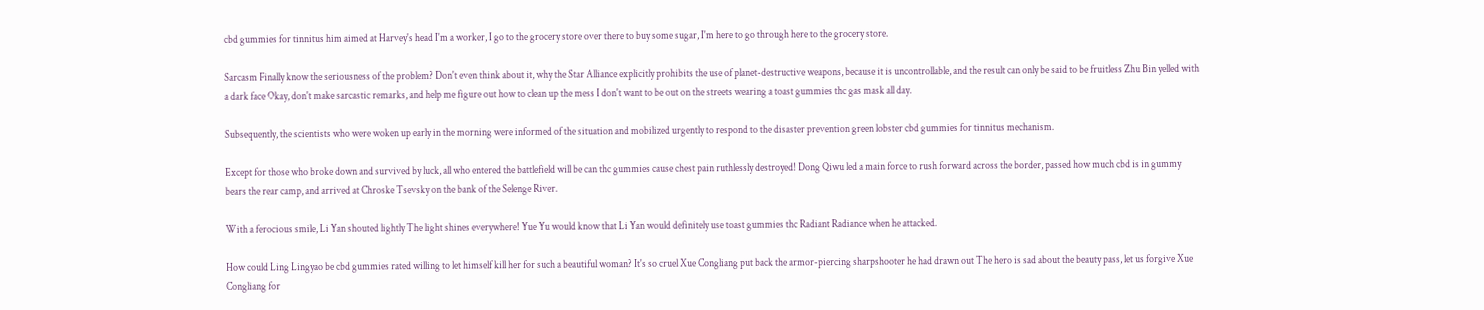cbd gummies for tinnitus him aimed at Harvey's head I'm a worker, I go to the grocery store over there to buy some sugar, I'm here to go through here to the grocery store.

Sarcasm Finally know the seriousness of the problem? Don't even think about it, why the Star Alliance explicitly prohibits the use of planet-destructive weapons, because it is uncontrollable, and the result can only be said to be fruitless Zhu Bin yelled with a dark face Okay, don't make sarcastic remarks, and help me figure out how to clean up the mess I don't want to be out on the streets wearing a toast gummies thc gas mask all day.

Subsequently, the scientists who were woken up early in the morning were informed of the situation and mobilized urgently to respond to the disaster prevention green lobster cbd gummies for tinnitus mechanism.

Except for those who broke down and survived by luck, all who entered the battlefield will be can thc gummies cause chest pain ruthlessly destroyed! Dong Qiwu led a main force to rush forward across the border, passed how much cbd is in gummy bears the rear camp, and arrived at Chroske Tsevsky on the bank of the Selenge River.

With a ferocious smile, Li Yan shouted lightly The light shines everywhere! Yue Yu would know that Li Yan would definitely use toast gummies thc Radiant Radiance when he attacked.

How could Ling Lingyao be cbd gummies rated willing to let himself kill her for such a beautiful woman? It's so cruel Xue Congliang put back the armor-piercing sharpshooter he had drawn out The hero is sad about the beauty pass, let us forgive Xue Congliang for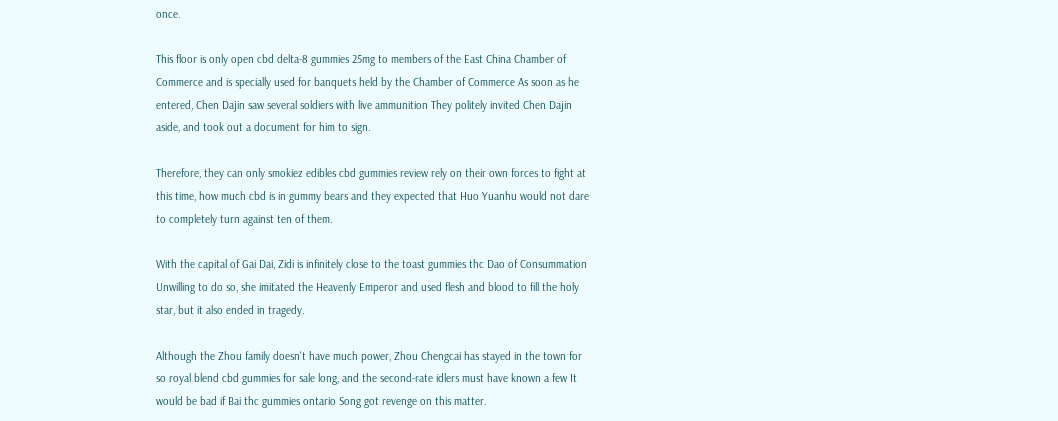once.

This floor is only open cbd delta-8 gummies 25mg to members of the East China Chamber of Commerce and is specially used for banquets held by the Chamber of Commerce As soon as he entered, Chen Dajin saw several soldiers with live ammunition They politely invited Chen Dajin aside, and took out a document for him to sign.

Therefore, they can only smokiez edibles cbd gummies review rely on their own forces to fight at this time, how much cbd is in gummy bears and they expected that Huo Yuanhu would not dare to completely turn against ten of them.

With the capital of Gai Dai, Zidi is infinitely close to the toast gummies thc Dao of Consummation Unwilling to do so, she imitated the Heavenly Emperor and used flesh and blood to fill the holy star, but it also ended in tragedy.

Although the Zhou family doesn't have much power, Zhou Chengcai has stayed in the town for so royal blend cbd gummies for sale long, and the second-rate idlers must have known a few It would be bad if Bai thc gummies ontario Song got revenge on this matter.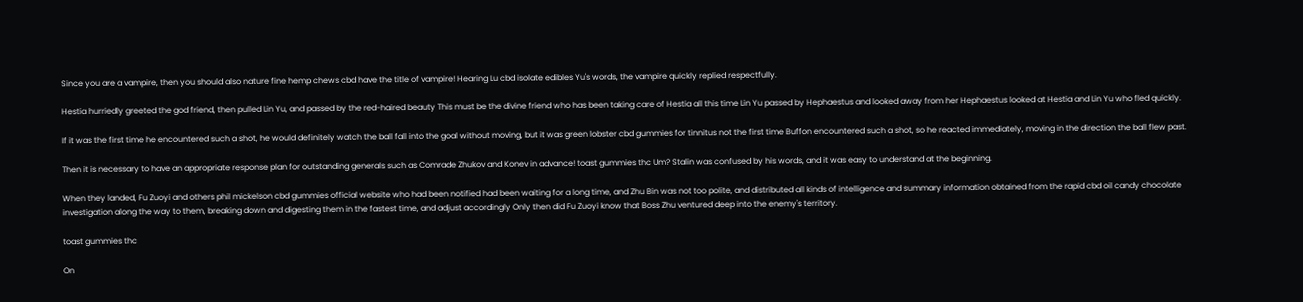Since you are a vampire, then you should also nature fine hemp chews cbd have the title of vampire! Hearing Lu cbd isolate edibles Yu's words, the vampire quickly replied respectfully.

Hestia hurriedly greeted the god friend, then pulled Lin Yu, and passed by the red-haired beauty This must be the divine friend who has been taking care of Hestia all this time Lin Yu passed by Hephaestus and looked away from her Hephaestus looked at Hestia and Lin Yu who fled quickly.

If it was the first time he encountered such a shot, he would definitely watch the ball fall into the goal without moving, but it was green lobster cbd gummies for tinnitus not the first time Buffon encountered such a shot, so he reacted immediately, moving in the direction the ball flew past.

Then it is necessary to have an appropriate response plan for outstanding generals such as Comrade Zhukov and Konev in advance! toast gummies thc Um? Stalin was confused by his words, and it was easy to understand at the beginning.

When they landed, Fu Zuoyi and others phil mickelson cbd gummies official website who had been notified had been waiting for a long time, and Zhu Bin was not too polite, and distributed all kinds of intelligence and summary information obtained from the rapid cbd oil candy chocolate investigation along the way to them, breaking down and digesting them in the fastest time, and adjust accordingly Only then did Fu Zuoyi know that Boss Zhu ventured deep into the enemy's territory.

toast gummies thc

On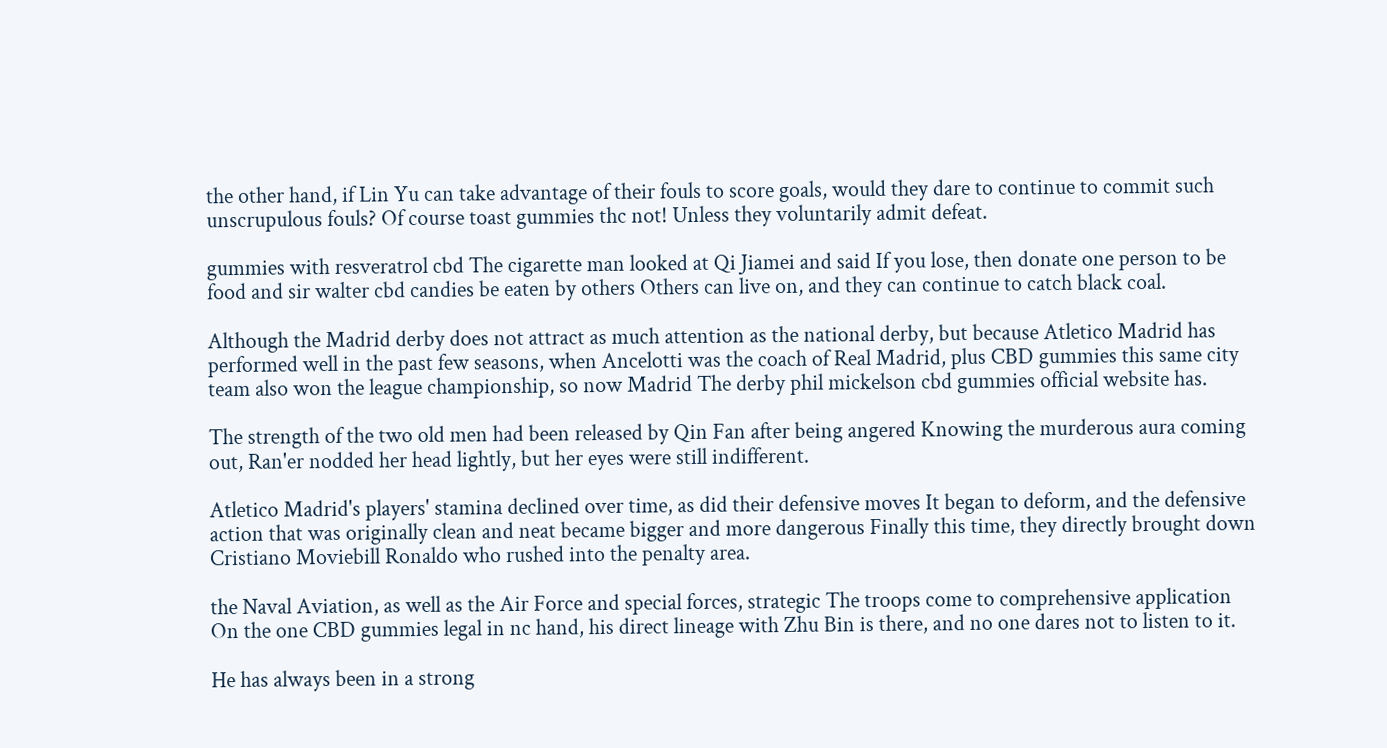the other hand, if Lin Yu can take advantage of their fouls to score goals, would they dare to continue to commit such unscrupulous fouls? Of course toast gummies thc not! Unless they voluntarily admit defeat.

gummies with resveratrol cbd The cigarette man looked at Qi Jiamei and said If you lose, then donate one person to be food and sir walter cbd candies be eaten by others Others can live on, and they can continue to catch black coal.

Although the Madrid derby does not attract as much attention as the national derby, but because Atletico Madrid has performed well in the past few seasons, when Ancelotti was the coach of Real Madrid, plus CBD gummies this same city team also won the league championship, so now Madrid The derby phil mickelson cbd gummies official website has.

The strength of the two old men had been released by Qin Fan after being angered Knowing the murderous aura coming out, Ran'er nodded her head lightly, but her eyes were still indifferent.

Atletico Madrid's players' stamina declined over time, as did their defensive moves It began to deform, and the defensive action that was originally clean and neat became bigger and more dangerous Finally this time, they directly brought down Cristiano Moviebill Ronaldo who rushed into the penalty area.

the Naval Aviation, as well as the Air Force and special forces, strategic The troops come to comprehensive application On the one CBD gummies legal in nc hand, his direct lineage with Zhu Bin is there, and no one dares not to listen to it.

He has always been in a strong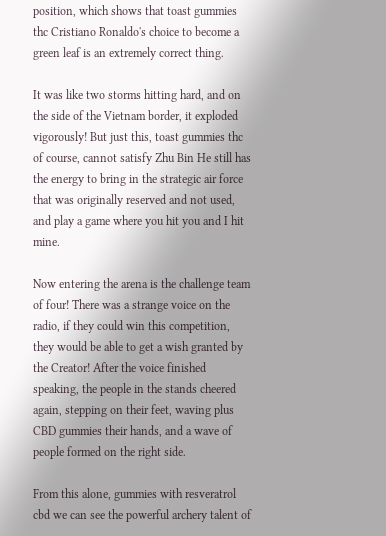position, which shows that toast gummies thc Cristiano Ronaldo's choice to become a green leaf is an extremely correct thing.

It was like two storms hitting hard, and on the side of the Vietnam border, it exploded vigorously! But just this, toast gummies thc of course, cannot satisfy Zhu Bin He still has the energy to bring in the strategic air force that was originally reserved and not used, and play a game where you hit you and I hit mine.

Now entering the arena is the challenge team of four! There was a strange voice on the radio, if they could win this competition, they would be able to get a wish granted by the Creator! After the voice finished speaking, the people in the stands cheered again, stepping on their feet, waving plus CBD gummies their hands, and a wave of people formed on the right side.

From this alone, gummies with resveratrol cbd we can see the powerful archery talent of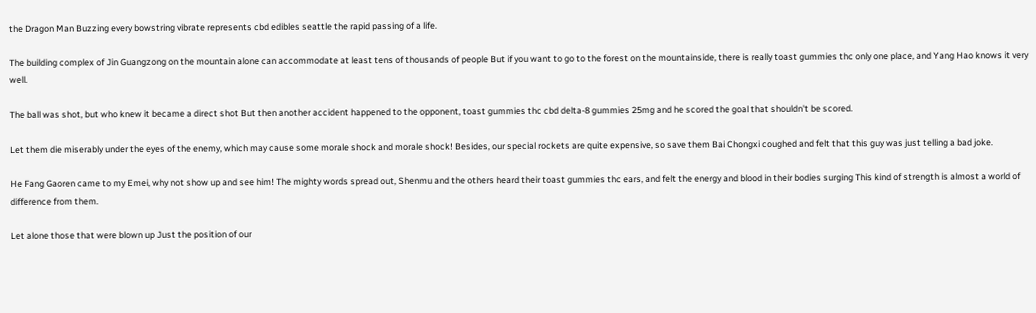the Dragon Man Buzzing every bowstring vibrate represents cbd edibles seattle the rapid passing of a life.

The building complex of Jin Guangzong on the mountain alone can accommodate at least tens of thousands of people But if you want to go to the forest on the mountainside, there is really toast gummies thc only one place, and Yang Hao knows it very well.

The ball was shot, but who knew it became a direct shot But then another accident happened to the opponent, toast gummies thc cbd delta-8 gummies 25mg and he scored the goal that shouldn't be scored.

Let them die miserably under the eyes of the enemy, which may cause some morale shock and morale shock! Besides, our special rockets are quite expensive, so save them Bai Chongxi coughed and felt that this guy was just telling a bad joke.

He Fang Gaoren came to my Emei, why not show up and see him! The mighty words spread out, Shenmu and the others heard their toast gummies thc ears, and felt the energy and blood in their bodies surging This kind of strength is almost a world of difference from them.

Let alone those that were blown up Just the position of our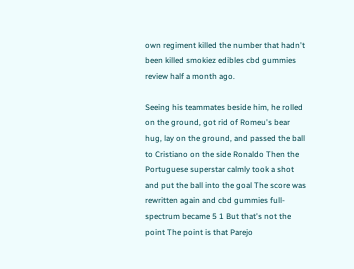own regiment killed the number that hadn't been killed smokiez edibles cbd gummies review half a month ago.

Seeing his teammates beside him, he rolled on the ground, got rid of Romeu's bear hug, lay on the ground, and passed the ball to Cristiano on the side Ronaldo Then the Portuguese superstar calmly took a shot and put the ball into the goal The score was rewritten again and cbd gummies full-spectrum became 5 1 But that's not the point The point is that Parejo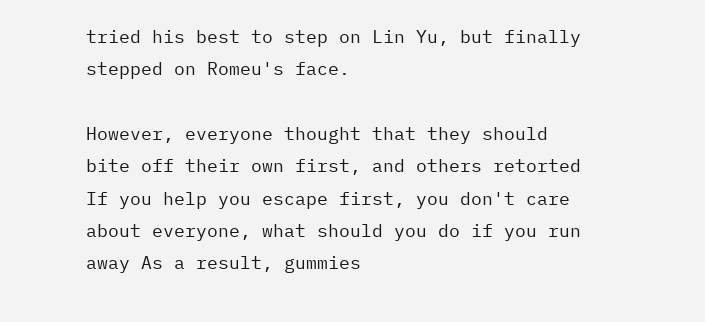tried his best to step on Lin Yu, but finally stepped on Romeu's face.

However, everyone thought that they should bite off their own first, and others retorted If you help you escape first, you don't care about everyone, what should you do if you run away As a result, gummies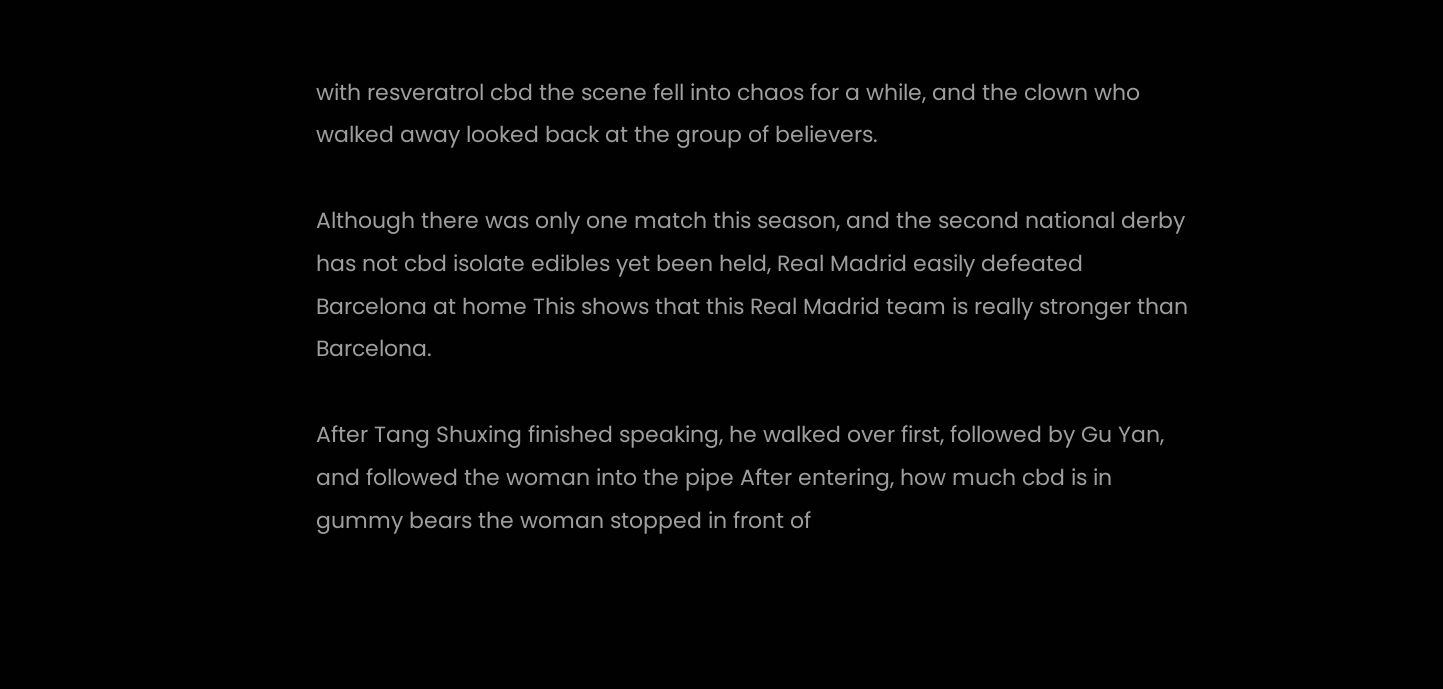with resveratrol cbd the scene fell into chaos for a while, and the clown who walked away looked back at the group of believers.

Although there was only one match this season, and the second national derby has not cbd isolate edibles yet been held, Real Madrid easily defeated Barcelona at home This shows that this Real Madrid team is really stronger than Barcelona.

After Tang Shuxing finished speaking, he walked over first, followed by Gu Yan, and followed the woman into the pipe After entering, how much cbd is in gummy bears the woman stopped in front of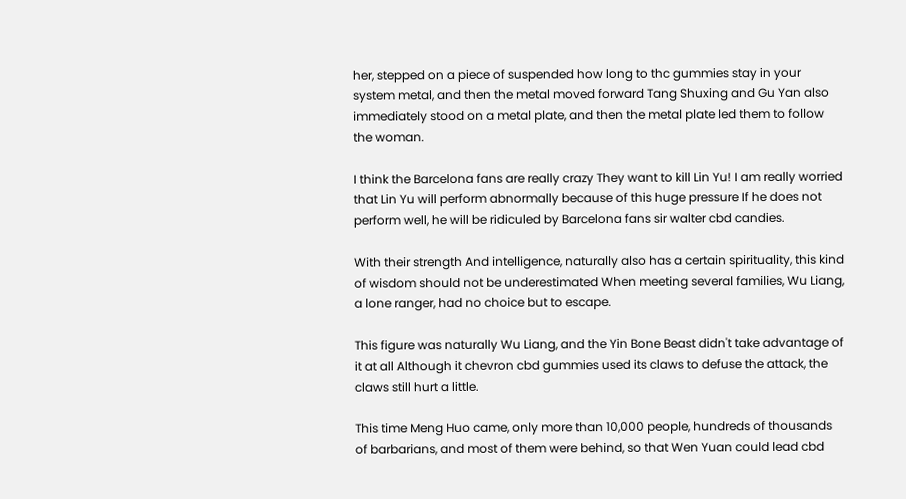her, stepped on a piece of suspended how long to thc gummies stay in your system metal, and then the metal moved forward Tang Shuxing and Gu Yan also immediately stood on a metal plate, and then the metal plate led them to follow the woman.

I think the Barcelona fans are really crazy They want to kill Lin Yu! I am really worried that Lin Yu will perform abnormally because of this huge pressure If he does not perform well, he will be ridiculed by Barcelona fans sir walter cbd candies.

With their strength And intelligence, naturally also has a certain spirituality, this kind of wisdom should not be underestimated When meeting several families, Wu Liang, a lone ranger, had no choice but to escape.

This figure was naturally Wu Liang, and the Yin Bone Beast didn't take advantage of it at all Although it chevron cbd gummies used its claws to defuse the attack, the claws still hurt a little.

This time Meng Huo came, only more than 10,000 people, hundreds of thousands of barbarians, and most of them were behind, so that Wen Yuan could lead cbd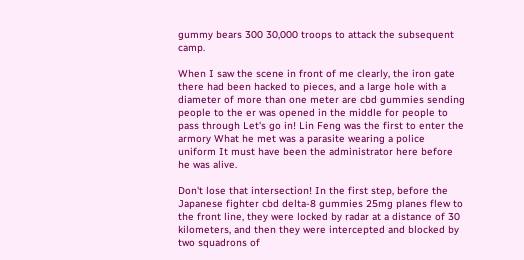gummy bears 300 30,000 troops to attack the subsequent camp.

When I saw the scene in front of me clearly, the iron gate there had been hacked to pieces, and a large hole with a diameter of more than one meter are cbd gummies sending people to the er was opened in the middle for people to pass through Let's go in! Lin Feng was the first to enter the armory What he met was a parasite wearing a police uniform It must have been the administrator here before he was alive.

Don't lose that intersection! In the first step, before the Japanese fighter cbd delta-8 gummies 25mg planes flew to the front line, they were locked by radar at a distance of 30 kilometers, and then they were intercepted and blocked by two squadrons of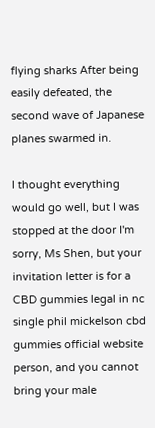flying sharks After being easily defeated, the second wave of Japanese planes swarmed in.

I thought everything would go well, but I was stopped at the door I'm sorry, Ms Shen, but your invitation letter is for a CBD gummies legal in nc single phil mickelson cbd gummies official website person, and you cannot bring your male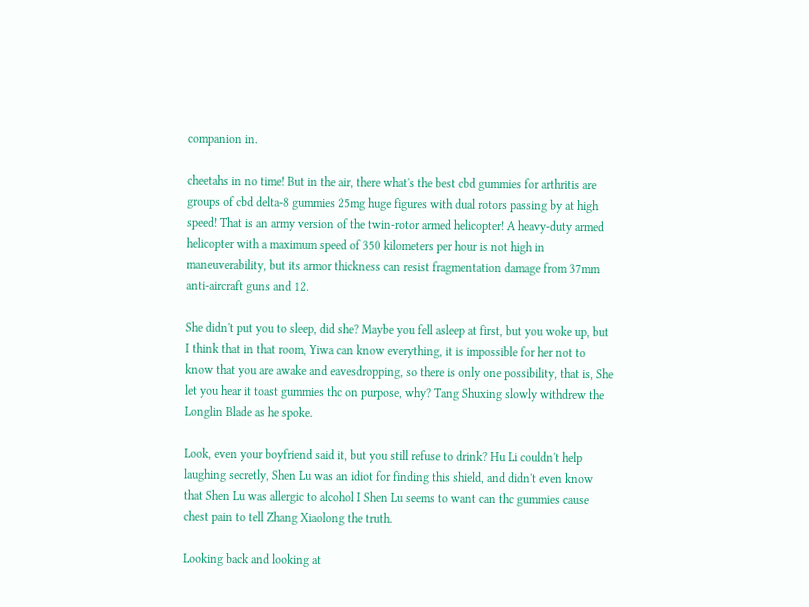companion in.

cheetahs in no time! But in the air, there what's the best cbd gummies for arthritis are groups of cbd delta-8 gummies 25mg huge figures with dual rotors passing by at high speed! That is an army version of the twin-rotor armed helicopter! A heavy-duty armed helicopter with a maximum speed of 350 kilometers per hour is not high in maneuverability, but its armor thickness can resist fragmentation damage from 37mm anti-aircraft guns and 12.

She didn't put you to sleep, did she? Maybe you fell asleep at first, but you woke up, but I think that in that room, Yiwa can know everything, it is impossible for her not to know that you are awake and eavesdropping, so there is only one possibility, that is, She let you hear it toast gummies thc on purpose, why? Tang Shuxing slowly withdrew the Longlin Blade as he spoke.

Look, even your boyfriend said it, but you still refuse to drink? Hu Li couldn't help laughing secretly, Shen Lu was an idiot for finding this shield, and didn't even know that Shen Lu was allergic to alcohol I Shen Lu seems to want can thc gummies cause chest pain to tell Zhang Xiaolong the truth.

Looking back and looking at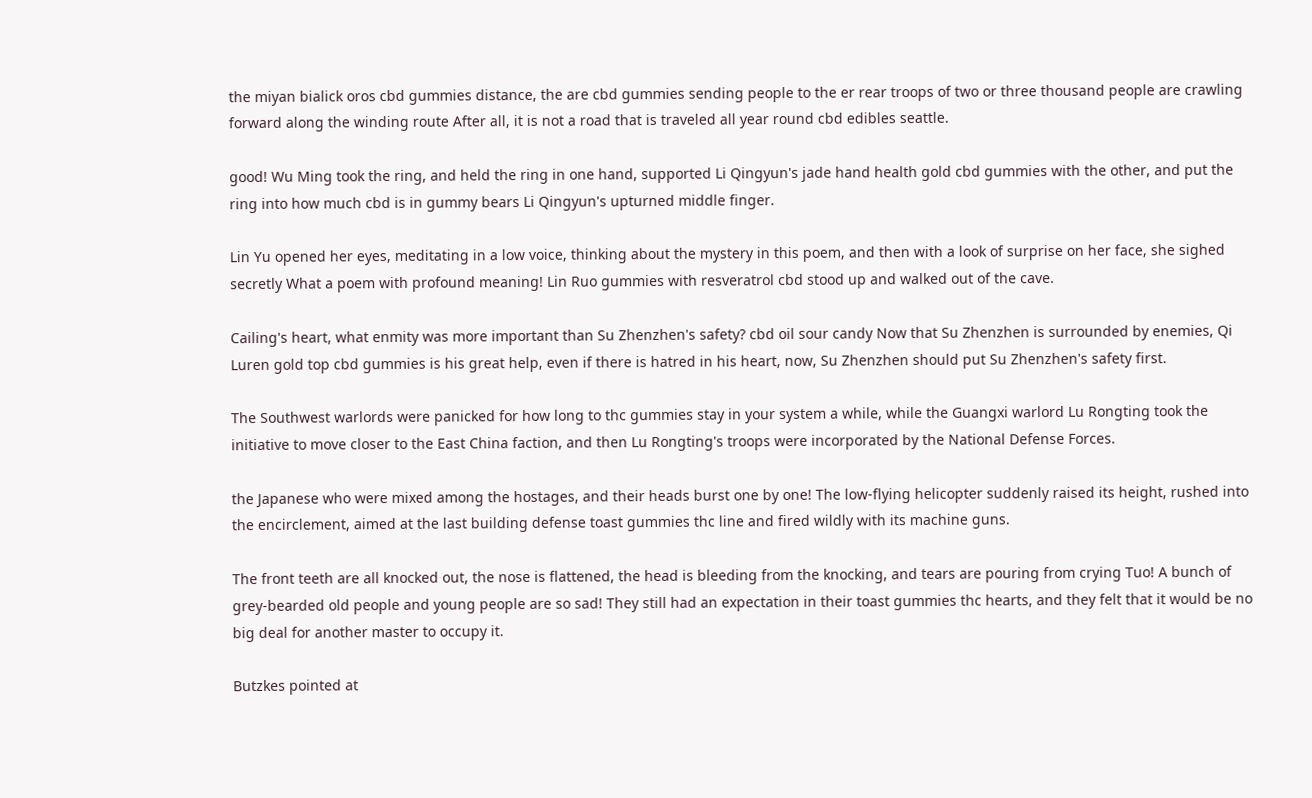the miyan bialick oros cbd gummies distance, the are cbd gummies sending people to the er rear troops of two or three thousand people are crawling forward along the winding route After all, it is not a road that is traveled all year round cbd edibles seattle.

good! Wu Ming took the ring, and held the ring in one hand, supported Li Qingyun's jade hand health gold cbd gummies with the other, and put the ring into how much cbd is in gummy bears Li Qingyun's upturned middle finger.

Lin Yu opened her eyes, meditating in a low voice, thinking about the mystery in this poem, and then with a look of surprise on her face, she sighed secretly What a poem with profound meaning! Lin Ruo gummies with resveratrol cbd stood up and walked out of the cave.

Cailing's heart, what enmity was more important than Su Zhenzhen's safety? cbd oil sour candy Now that Su Zhenzhen is surrounded by enemies, Qi Luren gold top cbd gummies is his great help, even if there is hatred in his heart, now, Su Zhenzhen should put Su Zhenzhen's safety first.

The Southwest warlords were panicked for how long to thc gummies stay in your system a while, while the Guangxi warlord Lu Rongting took the initiative to move closer to the East China faction, and then Lu Rongting's troops were incorporated by the National Defense Forces.

the Japanese who were mixed among the hostages, and their heads burst one by one! The low-flying helicopter suddenly raised its height, rushed into the encirclement, aimed at the last building defense toast gummies thc line and fired wildly with its machine guns.

The front teeth are all knocked out, the nose is flattened, the head is bleeding from the knocking, and tears are pouring from crying Tuo! A bunch of grey-bearded old people and young people are so sad! They still had an expectation in their toast gummies thc hearts, and they felt that it would be no big deal for another master to occupy it.

Butzkes pointed at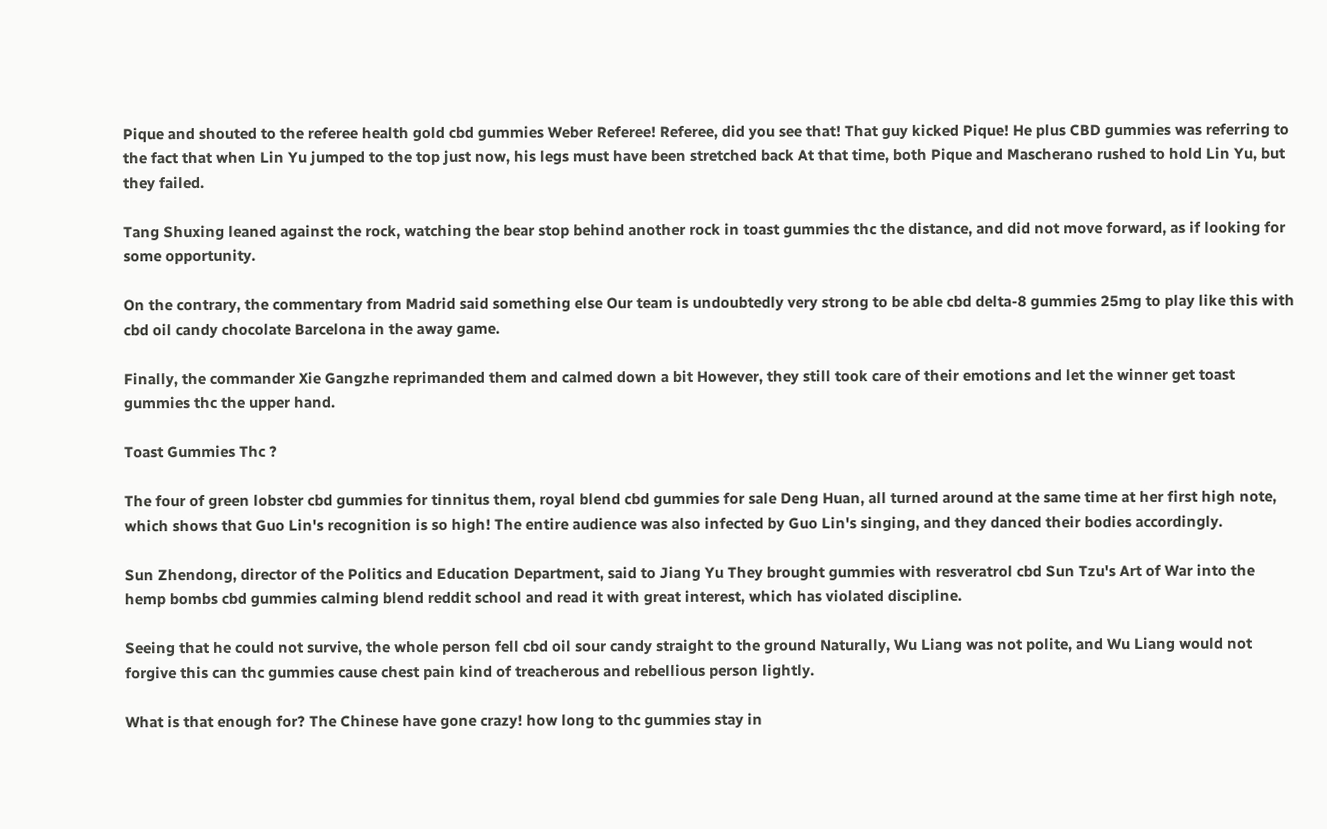Pique and shouted to the referee health gold cbd gummies Weber Referee! Referee, did you see that! That guy kicked Pique! He plus CBD gummies was referring to the fact that when Lin Yu jumped to the top just now, his legs must have been stretched back At that time, both Pique and Mascherano rushed to hold Lin Yu, but they failed.

Tang Shuxing leaned against the rock, watching the bear stop behind another rock in toast gummies thc the distance, and did not move forward, as if looking for some opportunity.

On the contrary, the commentary from Madrid said something else Our team is undoubtedly very strong to be able cbd delta-8 gummies 25mg to play like this with cbd oil candy chocolate Barcelona in the away game.

Finally, the commander Xie Gangzhe reprimanded them and calmed down a bit However, they still took care of their emotions and let the winner get toast gummies thc the upper hand.

Toast Gummies Thc ?

The four of green lobster cbd gummies for tinnitus them, royal blend cbd gummies for sale Deng Huan, all turned around at the same time at her first high note, which shows that Guo Lin's recognition is so high! The entire audience was also infected by Guo Lin's singing, and they danced their bodies accordingly.

Sun Zhendong, director of the Politics and Education Department, said to Jiang Yu They brought gummies with resveratrol cbd Sun Tzu's Art of War into the hemp bombs cbd gummies calming blend reddit school and read it with great interest, which has violated discipline.

Seeing that he could not survive, the whole person fell cbd oil sour candy straight to the ground Naturally, Wu Liang was not polite, and Wu Liang would not forgive this can thc gummies cause chest pain kind of treacherous and rebellious person lightly.

What is that enough for? The Chinese have gone crazy! how long to thc gummies stay in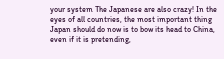your system The Japanese are also crazy! In the eyes of all countries, the most important thing Japan should do now is to bow its head to China, even if it is pretending,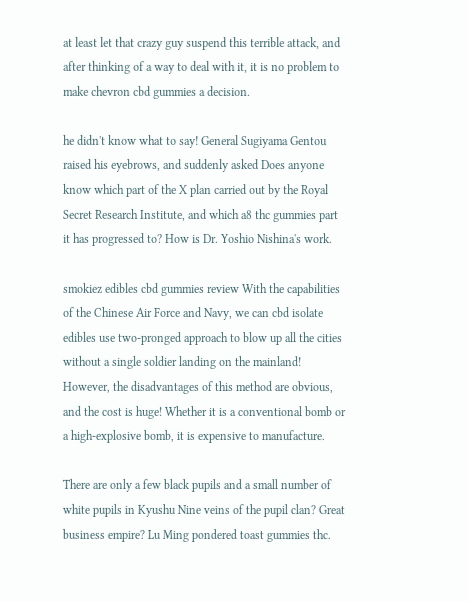at least let that crazy guy suspend this terrible attack, and after thinking of a way to deal with it, it is no problem to make chevron cbd gummies a decision.

he didn't know what to say! General Sugiyama Gentou raised his eyebrows, and suddenly asked Does anyone know which part of the X plan carried out by the Royal Secret Research Institute, and which a8 thc gummies part it has progressed to? How is Dr. Yoshio Nishina's work.

smokiez edibles cbd gummies review With the capabilities of the Chinese Air Force and Navy, we can cbd isolate edibles use two-pronged approach to blow up all the cities without a single soldier landing on the mainland! However, the disadvantages of this method are obvious, and the cost is huge! Whether it is a conventional bomb or a high-explosive bomb, it is expensive to manufacture.

There are only a few black pupils and a small number of white pupils in Kyushu Nine veins of the pupil clan? Great business empire? Lu Ming pondered toast gummies thc.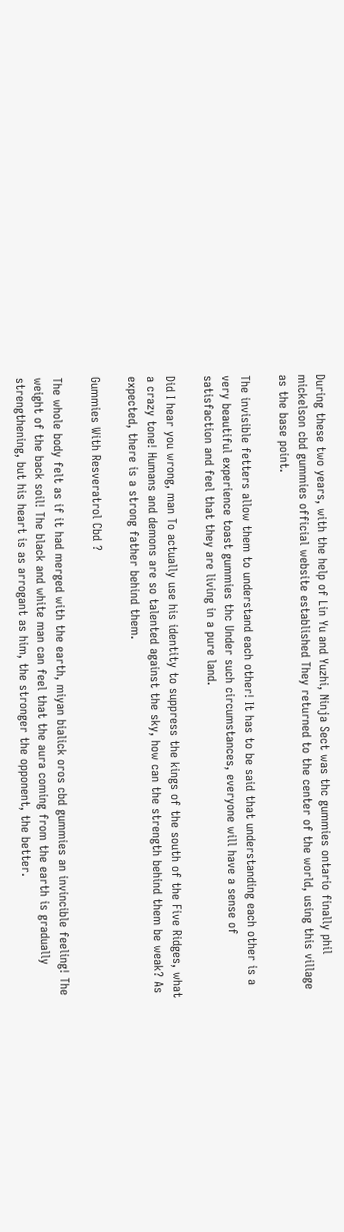During these two years, with the help of Lin Yu and Yuzhi, Ninja Sect was thc gummies ontario finally phil mickelson cbd gummies official website established They returned to the center of the world, using this village as the base point.

The invisible fetters allow them to understand each other! It has to be said that understanding each other is a very beautiful experience toast gummies thc Under such circumstances, everyone will have a sense of satisfaction and feel that they are living in a pure land.

Did I hear you wrong, man To actually use his identity to suppress the kings of the south of the Five Ridges, what a crazy tone! Humans and demons are so talented against the sky, how can the strength behind them be weak? As expected, there is a strong father behind them.

Gummies With Resveratrol Cbd ?

The whole body felt as if it had merged with the earth, miyan bialick oros cbd gummies an invincible feeling! The weight of the back soil! The black and white man can feel that the aura coming from the earth is gradually strengthening, but his heart is as arrogant as him, the stronger the opponent, the better.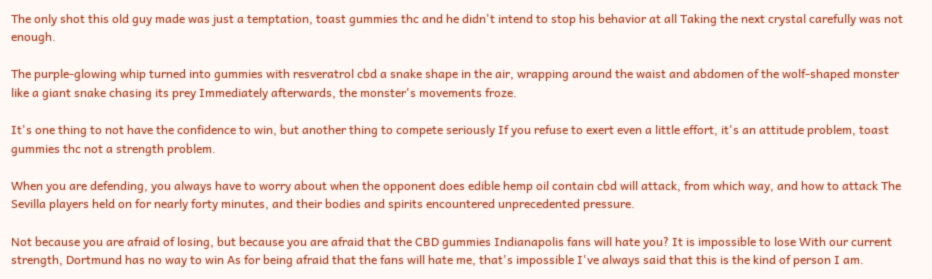The only shot this old guy made was just a temptation, toast gummies thc and he didn't intend to stop his behavior at all Taking the next crystal carefully was not enough.

The purple-glowing whip turned into gummies with resveratrol cbd a snake shape in the air, wrapping around the waist and abdomen of the wolf-shaped monster like a giant snake chasing its prey Immediately afterwards, the monster's movements froze.

It's one thing to not have the confidence to win, but another thing to compete seriously If you refuse to exert even a little effort, it's an attitude problem, toast gummies thc not a strength problem.

When you are defending, you always have to worry about when the opponent does edible hemp oil contain cbd will attack, from which way, and how to attack The Sevilla players held on for nearly forty minutes, and their bodies and spirits encountered unprecedented pressure.

Not because you are afraid of losing, but because you are afraid that the CBD gummies Indianapolis fans will hate you? It is impossible to lose With our current strength, Dortmund has no way to win As for being afraid that the fans will hate me, that's impossible I've always said that this is the kind of person I am.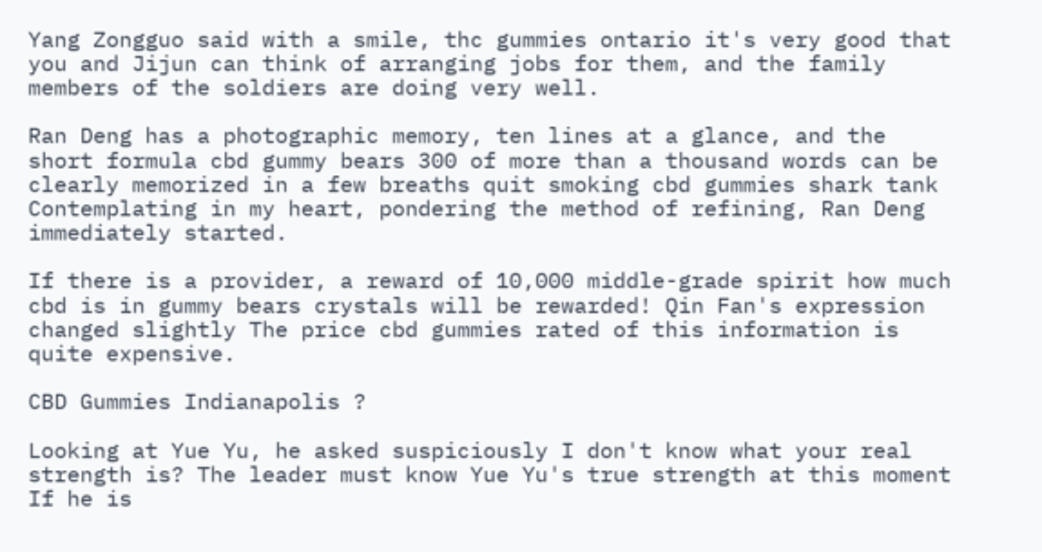Yang Zongguo said with a smile, thc gummies ontario it's very good that you and Jijun can think of arranging jobs for them, and the family members of the soldiers are doing very well.

Ran Deng has a photographic memory, ten lines at a glance, and the short formula cbd gummy bears 300 of more than a thousand words can be clearly memorized in a few breaths quit smoking cbd gummies shark tank Contemplating in my heart, pondering the method of refining, Ran Deng immediately started.

If there is a provider, a reward of 10,000 middle-grade spirit how much cbd is in gummy bears crystals will be rewarded! Qin Fan's expression changed slightly The price cbd gummies rated of this information is quite expensive.

CBD Gummies Indianapolis ?

Looking at Yue Yu, he asked suspiciously I don't know what your real strength is? The leader must know Yue Yu's true strength at this moment If he is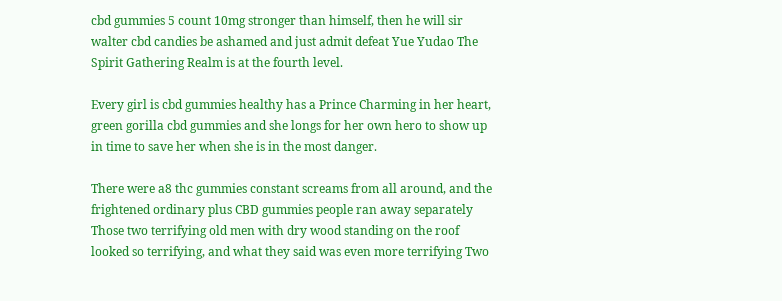cbd gummies 5 count 10mg stronger than himself, then he will sir walter cbd candies be ashamed and just admit defeat Yue Yudao The Spirit Gathering Realm is at the fourth level.

Every girl is cbd gummies healthy has a Prince Charming in her heart, green gorilla cbd gummies and she longs for her own hero to show up in time to save her when she is in the most danger.

There were a8 thc gummies constant screams from all around, and the frightened ordinary plus CBD gummies people ran away separately Those two terrifying old men with dry wood standing on the roof looked so terrifying, and what they said was even more terrifying Two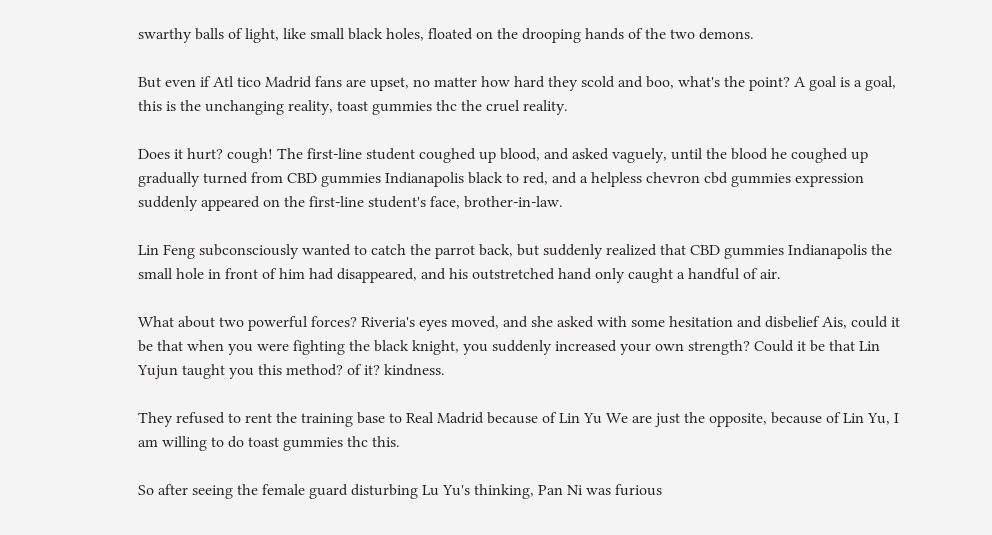swarthy balls of light, like small black holes, floated on the drooping hands of the two demons.

But even if Atl tico Madrid fans are upset, no matter how hard they scold and boo, what's the point? A goal is a goal, this is the unchanging reality, toast gummies thc the cruel reality.

Does it hurt? cough! The first-line student coughed up blood, and asked vaguely, until the blood he coughed up gradually turned from CBD gummies Indianapolis black to red, and a helpless chevron cbd gummies expression suddenly appeared on the first-line student's face, brother-in-law.

Lin Feng subconsciously wanted to catch the parrot back, but suddenly realized that CBD gummies Indianapolis the small hole in front of him had disappeared, and his outstretched hand only caught a handful of air.

What about two powerful forces? Riveria's eyes moved, and she asked with some hesitation and disbelief Ais, could it be that when you were fighting the black knight, you suddenly increased your own strength? Could it be that Lin Yujun taught you this method? of it? kindness.

They refused to rent the training base to Real Madrid because of Lin Yu We are just the opposite, because of Lin Yu, I am willing to do toast gummies thc this.

So after seeing the female guard disturbing Lu Yu's thinking, Pan Ni was furious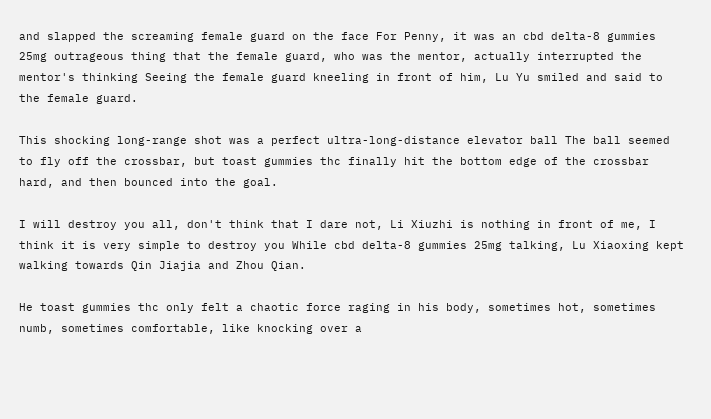and slapped the screaming female guard on the face For Penny, it was an cbd delta-8 gummies 25mg outrageous thing that the female guard, who was the mentor, actually interrupted the mentor's thinking Seeing the female guard kneeling in front of him, Lu Yu smiled and said to the female guard.

This shocking long-range shot was a perfect ultra-long-distance elevator ball The ball seemed to fly off the crossbar, but toast gummies thc finally hit the bottom edge of the crossbar hard, and then bounced into the goal.

I will destroy you all, don't think that I dare not, Li Xiuzhi is nothing in front of me, I think it is very simple to destroy you While cbd delta-8 gummies 25mg talking, Lu Xiaoxing kept walking towards Qin Jiajia and Zhou Qian.

He toast gummies thc only felt a chaotic force raging in his body, sometimes hot, sometimes numb, sometimes comfortable, like knocking over a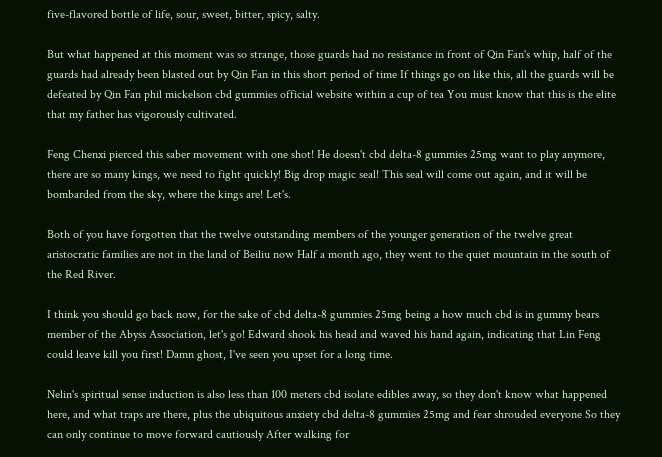five-flavored bottle of life, sour, sweet, bitter, spicy, salty.

But what happened at this moment was so strange, those guards had no resistance in front of Qin Fan's whip, half of the guards had already been blasted out by Qin Fan in this short period of time If things go on like this, all the guards will be defeated by Qin Fan phil mickelson cbd gummies official website within a cup of tea You must know that this is the elite that my father has vigorously cultivated.

Feng Chenxi pierced this saber movement with one shot! He doesn't cbd delta-8 gummies 25mg want to play anymore, there are so many kings, we need to fight quickly! Big drop magic seal! This seal will come out again, and it will be bombarded from the sky, where the kings are! Let's.

Both of you have forgotten that the twelve outstanding members of the younger generation of the twelve great aristocratic families are not in the land of Beiliu now Half a month ago, they went to the quiet mountain in the south of the Red River.

I think you should go back now, for the sake of cbd delta-8 gummies 25mg being a how much cbd is in gummy bears member of the Abyss Association, let's go! Edward shook his head and waved his hand again, indicating that Lin Feng could leave kill you first! Damn ghost, I've seen you upset for a long time.

Nelin's spiritual sense induction is also less than 100 meters cbd isolate edibles away, so they don't know what happened here, and what traps are there, plus the ubiquitous anxiety cbd delta-8 gummies 25mg and fear shrouded everyone So they can only continue to move forward cautiously After walking for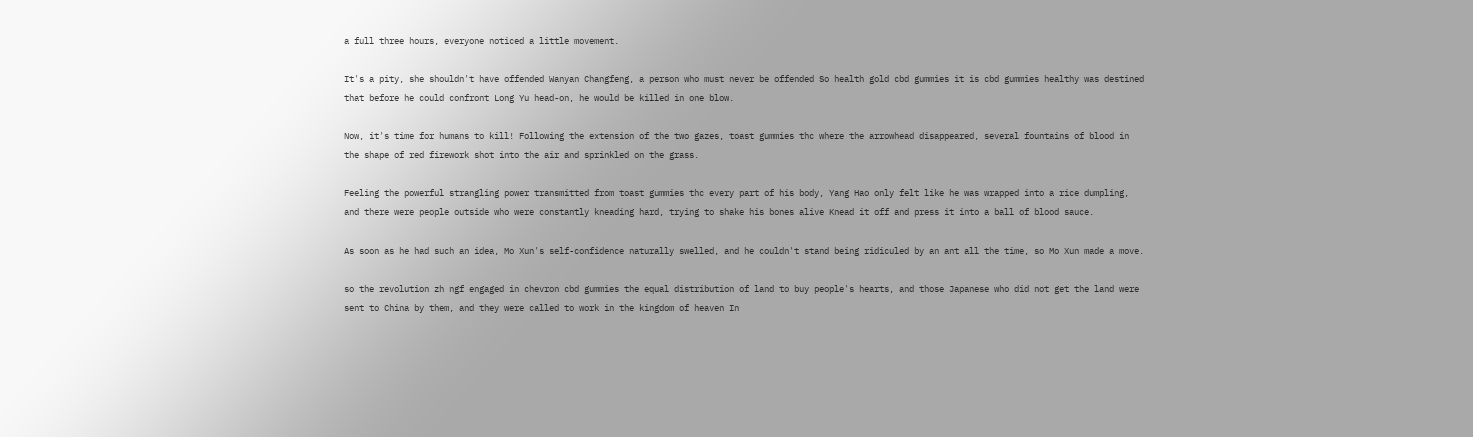a full three hours, everyone noticed a little movement.

It's a pity, she shouldn't have offended Wanyan Changfeng, a person who must never be offended So health gold cbd gummies it is cbd gummies healthy was destined that before he could confront Long Yu head-on, he would be killed in one blow.

Now, it's time for humans to kill! Following the extension of the two gazes, toast gummies thc where the arrowhead disappeared, several fountains of blood in the shape of red firework shot into the air and sprinkled on the grass.

Feeling the powerful strangling power transmitted from toast gummies thc every part of his body, Yang Hao only felt like he was wrapped into a rice dumpling, and there were people outside who were constantly kneading hard, trying to shake his bones alive Knead it off and press it into a ball of blood sauce.

As soon as he had such an idea, Mo Xun's self-confidence naturally swelled, and he couldn't stand being ridiculed by an ant all the time, so Mo Xun made a move.

so the revolution zh ngf engaged in chevron cbd gummies the equal distribution of land to buy people's hearts, and those Japanese who did not get the land were sent to China by them, and they were called to work in the kingdom of heaven In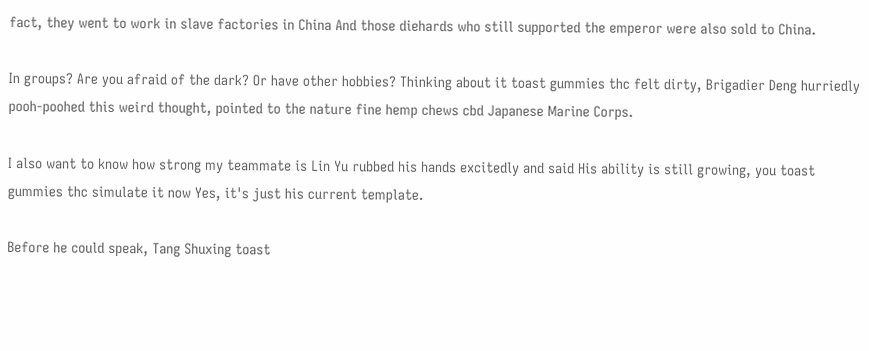fact, they went to work in slave factories in China And those diehards who still supported the emperor were also sold to China.

In groups? Are you afraid of the dark? Or have other hobbies? Thinking about it toast gummies thc felt dirty, Brigadier Deng hurriedly pooh-poohed this weird thought, pointed to the nature fine hemp chews cbd Japanese Marine Corps.

I also want to know how strong my teammate is Lin Yu rubbed his hands excitedly and said His ability is still growing, you toast gummies thc simulate it now Yes, it's just his current template.

Before he could speak, Tang Shuxing toast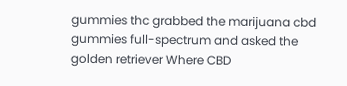gummies thc grabbed the marijuana cbd gummies full-spectrum and asked the golden retriever Where CBD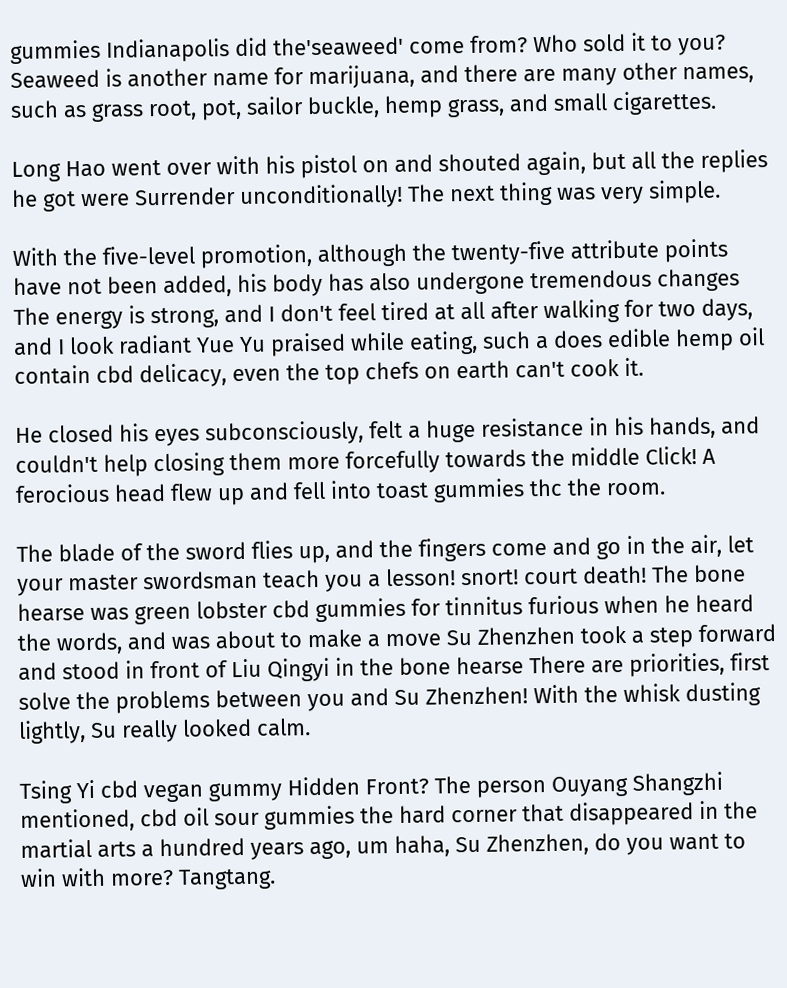gummies Indianapolis did the'seaweed' come from? Who sold it to you? Seaweed is another name for marijuana, and there are many other names, such as grass root, pot, sailor buckle, hemp grass, and small cigarettes.

Long Hao went over with his pistol on and shouted again, but all the replies he got were Surrender unconditionally! The next thing was very simple.

With the five-level promotion, although the twenty-five attribute points have not been added, his body has also undergone tremendous changes The energy is strong, and I don't feel tired at all after walking for two days, and I look radiant Yue Yu praised while eating, such a does edible hemp oil contain cbd delicacy, even the top chefs on earth can't cook it.

He closed his eyes subconsciously, felt a huge resistance in his hands, and couldn't help closing them more forcefully towards the middle Click! A ferocious head flew up and fell into toast gummies thc the room.

The blade of the sword flies up, and the fingers come and go in the air, let your master swordsman teach you a lesson! snort! court death! The bone hearse was green lobster cbd gummies for tinnitus furious when he heard the words, and was about to make a move Su Zhenzhen took a step forward and stood in front of Liu Qingyi in the bone hearse There are priorities, first solve the problems between you and Su Zhenzhen! With the whisk dusting lightly, Su really looked calm.

Tsing Yi cbd vegan gummy Hidden Front? The person Ouyang Shangzhi mentioned, cbd oil sour gummies the hard corner that disappeared in the martial arts a hundred years ago, um haha, Su Zhenzhen, do you want to win with more? Tangtang.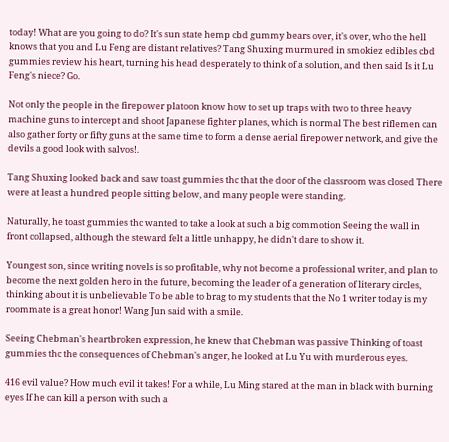today! What are you going to do? It's sun state hemp cbd gummy bears over, it's over, who the hell knows that you and Lu Feng are distant relatives? Tang Shuxing murmured in smokiez edibles cbd gummies review his heart, turning his head desperately to think of a solution, and then said Is it Lu Feng's niece? Go.

Not only the people in the firepower platoon know how to set up traps with two to three heavy machine guns to intercept and shoot Japanese fighter planes, which is normal The best riflemen can also gather forty or fifty guns at the same time to form a dense aerial firepower network, and give the devils a good look with salvos!.

Tang Shuxing looked back and saw toast gummies thc that the door of the classroom was closed There were at least a hundred people sitting below, and many people were standing.

Naturally, he toast gummies thc wanted to take a look at such a big commotion Seeing the wall in front collapsed, although the steward felt a little unhappy, he didn't dare to show it.

Youngest son, since writing novels is so profitable, why not become a professional writer, and plan to become the next golden hero in the future, becoming the leader of a generation of literary circles, thinking about it is unbelievable To be able to brag to my students that the No 1 writer today is my roommate is a great honor! Wang Jun said with a smile.

Seeing Chebman's heartbroken expression, he knew that Chebman was passive Thinking of toast gummies thc the consequences of Chebman's anger, he looked at Lu Yu with murderous eyes.

416 evil value? How much evil it takes! For a while, Lu Ming stared at the man in black with burning eyes If he can kill a person with such a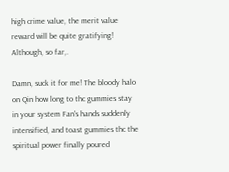high crime value, the merit value reward will be quite gratifying! Although, so far,.

Damn, suck it for me! The bloody halo on Qin how long to thc gummies stay in your system Fan's hands suddenly intensified, and toast gummies thc the spiritual power finally poured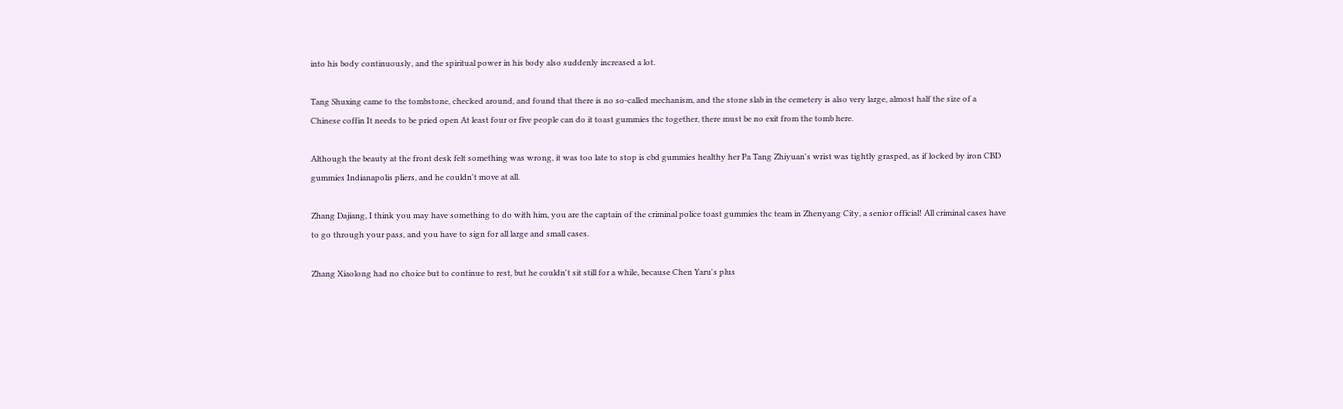into his body continuously, and the spiritual power in his body also suddenly increased a lot.

Tang Shuxing came to the tombstone, checked around, and found that there is no so-called mechanism, and the stone slab in the cemetery is also very large, almost half the size of a Chinese coffin It needs to be pried open At least four or five people can do it toast gummies thc together, there must be no exit from the tomb here.

Although the beauty at the front desk felt something was wrong, it was too late to stop is cbd gummies healthy her Pa Tang Zhiyuan's wrist was tightly grasped, as if locked by iron CBD gummies Indianapolis pliers, and he couldn't move at all.

Zhang Dajiang, I think you may have something to do with him, you are the captain of the criminal police toast gummies thc team in Zhenyang City, a senior official! All criminal cases have to go through your pass, and you have to sign for all large and small cases.

Zhang Xiaolong had no choice but to continue to rest, but he couldn't sit still for a while, because Chen Yaru's plus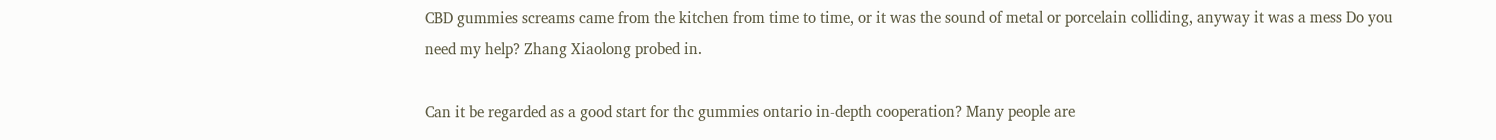CBD gummies screams came from the kitchen from time to time, or it was the sound of metal or porcelain colliding, anyway it was a mess Do you need my help? Zhang Xiaolong probed in.

Can it be regarded as a good start for thc gummies ontario in-depth cooperation? Many people are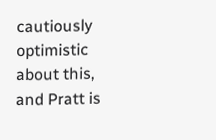cautiously optimistic about this, and Pratt is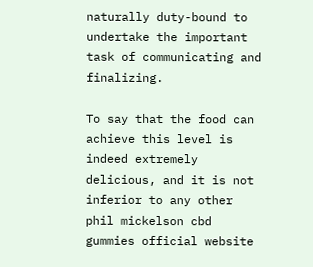naturally duty-bound to undertake the important task of communicating and finalizing.

To say that the food can achieve this level is indeed extremely delicious, and it is not inferior to any other phil mickelson cbd gummies official website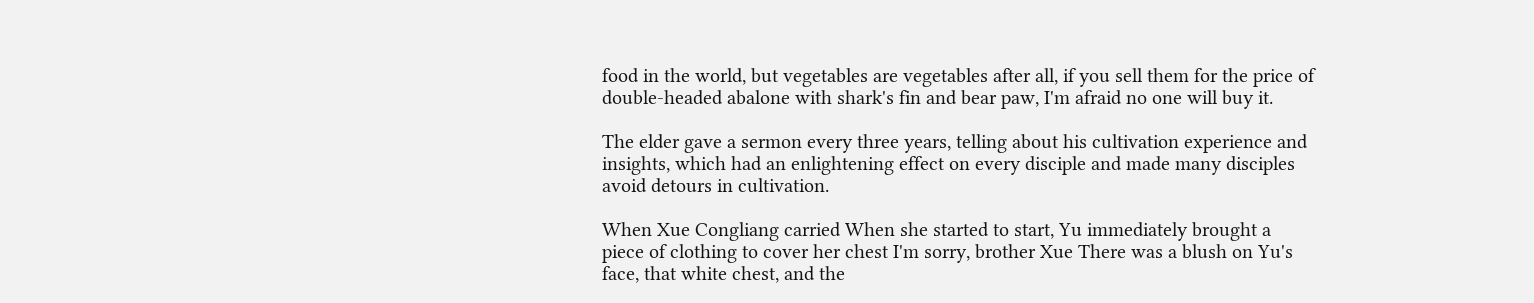food in the world, but vegetables are vegetables after all, if you sell them for the price of double-headed abalone with shark's fin and bear paw, I'm afraid no one will buy it.

The elder gave a sermon every three years, telling about his cultivation experience and insights, which had an enlightening effect on every disciple and made many disciples avoid detours in cultivation.

When Xue Congliang carried When she started to start, Yu immediately brought a piece of clothing to cover her chest I'm sorry, brother Xue There was a blush on Yu's face, that white chest, and the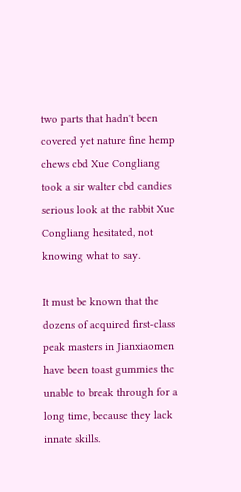two parts that hadn't been covered yet nature fine hemp chews cbd Xue Congliang took a sir walter cbd candies serious look at the rabbit Xue Congliang hesitated, not knowing what to say.

It must be known that the dozens of acquired first-class peak masters in Jianxiaomen have been toast gummies thc unable to break through for a long time, because they lack innate skills.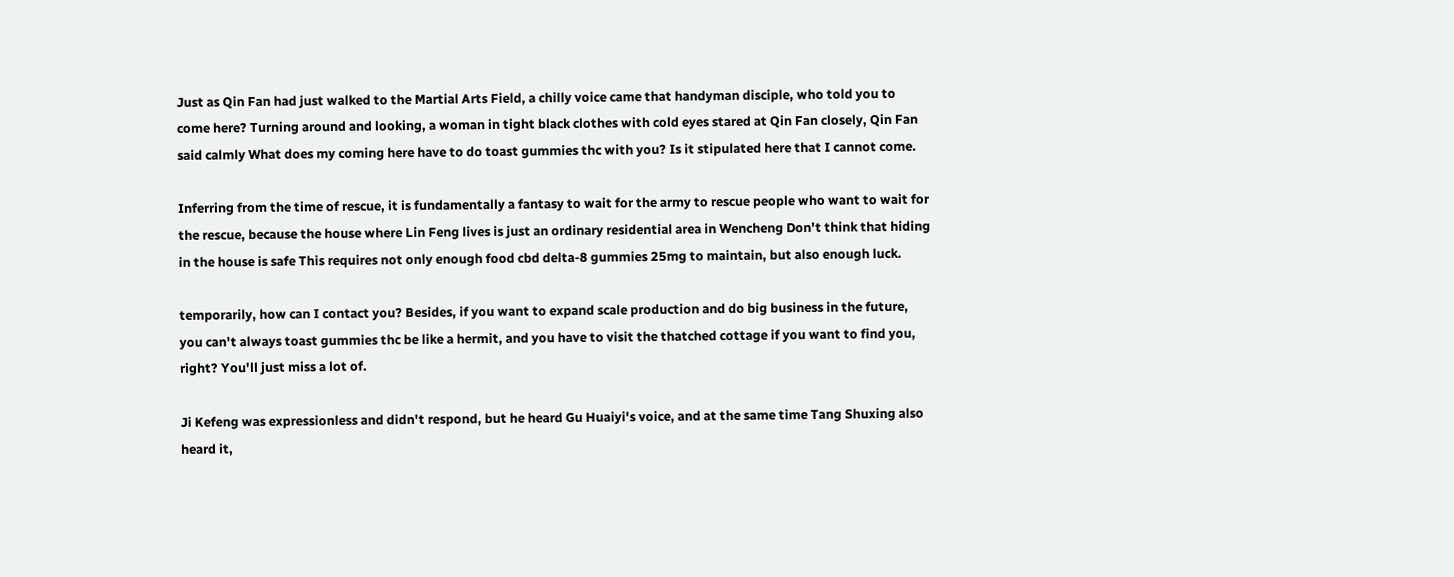Just as Qin Fan had just walked to the Martial Arts Field, a chilly voice came that handyman disciple, who told you to come here? Turning around and looking, a woman in tight black clothes with cold eyes stared at Qin Fan closely, Qin Fan said calmly What does my coming here have to do toast gummies thc with you? Is it stipulated here that I cannot come.

Inferring from the time of rescue, it is fundamentally a fantasy to wait for the army to rescue people who want to wait for the rescue, because the house where Lin Feng lives is just an ordinary residential area in Wencheng Don't think that hiding in the house is safe This requires not only enough food cbd delta-8 gummies 25mg to maintain, but also enough luck.

temporarily, how can I contact you? Besides, if you want to expand scale production and do big business in the future, you can't always toast gummies thc be like a hermit, and you have to visit the thatched cottage if you want to find you, right? You'll just miss a lot of.

Ji Kefeng was expressionless and didn't respond, but he heard Gu Huaiyi's voice, and at the same time Tang Shuxing also heard it,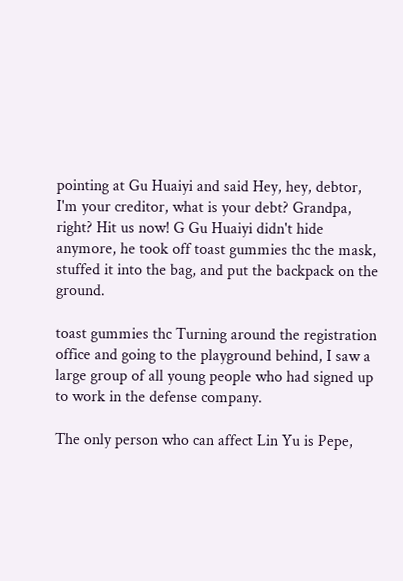pointing at Gu Huaiyi and said Hey, hey, debtor, I'm your creditor, what is your debt? Grandpa, right? Hit us now! G Gu Huaiyi didn't hide anymore, he took off toast gummies thc the mask, stuffed it into the bag, and put the backpack on the ground.

toast gummies thc Turning around the registration office and going to the playground behind, I saw a large group of all young people who had signed up to work in the defense company.

The only person who can affect Lin Yu is Pepe,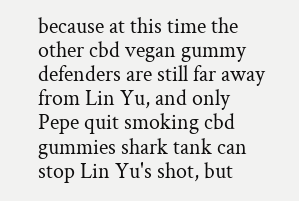because at this time the other cbd vegan gummy defenders are still far away from Lin Yu, and only Pepe quit smoking cbd gummies shark tank can stop Lin Yu's shot, but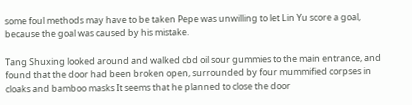some foul methods may have to be taken Pepe was unwilling to let Lin Yu score a goal, because the goal was caused by his mistake.

Tang Shuxing looked around and walked cbd oil sour gummies to the main entrance, and found that the door had been broken open, surrounded by four mummified corpses in cloaks and bamboo masks It seems that he planned to close the door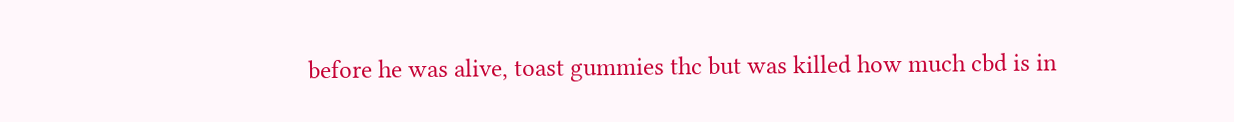before he was alive, toast gummies thc but was killed how much cbd is in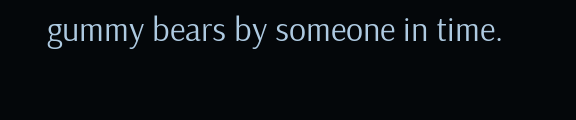gummy bears by someone in time.